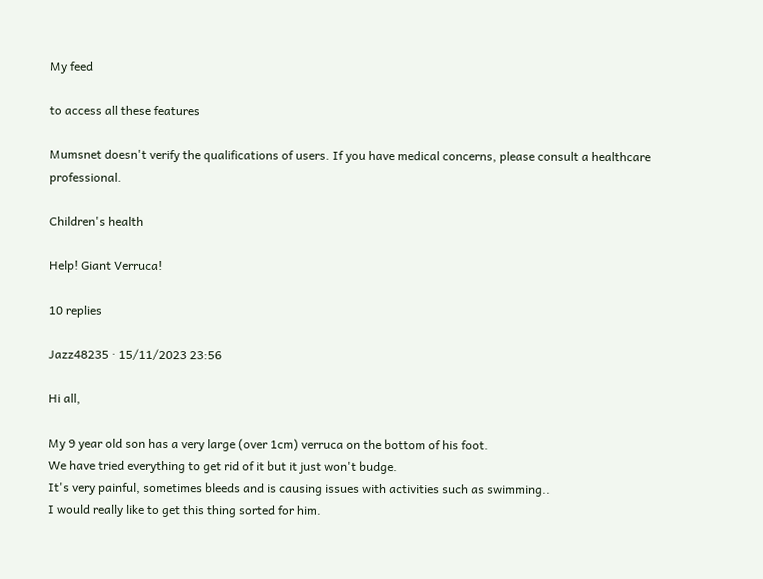My feed

to access all these features

Mumsnet doesn't verify the qualifications of users. If you have medical concerns, please consult a healthcare professional.

Children's health

Help! Giant Verruca!

10 replies

Jazz48235 · 15/11/2023 23:56

Hi all,

My 9 year old son has a very large (over 1cm) verruca on the bottom of his foot.
We have tried everything to get rid of it but it just won't budge.
It's very painful, sometimes bleeds and is causing issues with activities such as swimming..
I would really like to get this thing sorted for him.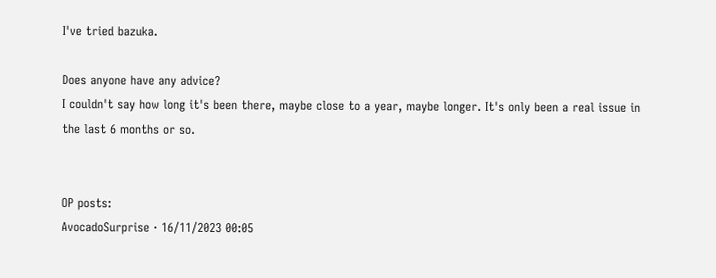I've tried bazuka.

Does anyone have any advice?
I couldn't say how long it's been there, maybe close to a year, maybe longer. It's only been a real issue in the last 6 months or so.


OP posts:
AvocadoSurprise · 16/11/2023 00:05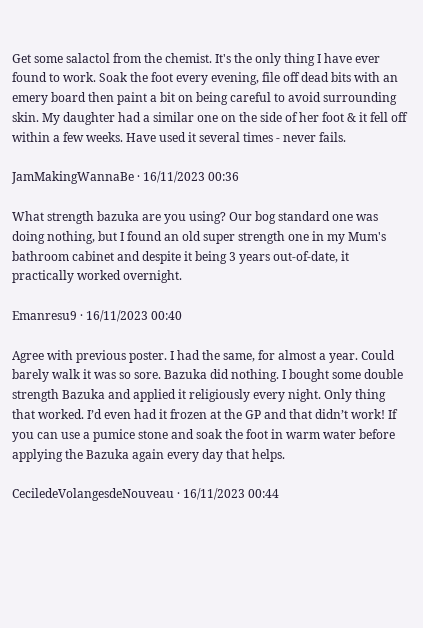Get some salactol from the chemist. It's the only thing I have ever found to work. Soak the foot every evening, file off dead bits with an emery board then paint a bit on being careful to avoid surrounding skin. My daughter had a similar one on the side of her foot & it fell off within a few weeks. Have used it several times - never fails.

JamMakingWannaBe · 16/11/2023 00:36

What strength bazuka are you using? Our bog standard one was doing nothing, but I found an old super strength one in my Mum's bathroom cabinet and despite it being 3 years out-of-date, it practically worked overnight.

Emanresu9 · 16/11/2023 00:40

Agree with previous poster. I had the same, for almost a year. Could barely walk it was so sore. Bazuka did nothing. I bought some double strength Bazuka and applied it religiously every night. Only thing that worked. I’d even had it frozen at the GP and that didn’t work! If you can use a pumice stone and soak the foot in warm water before applying the Bazuka again every day that helps.

CeciledeVolangesdeNouveau · 16/11/2023 00:44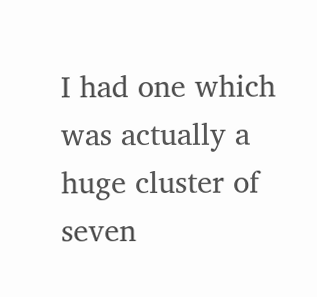I had one which was actually a huge cluster of seven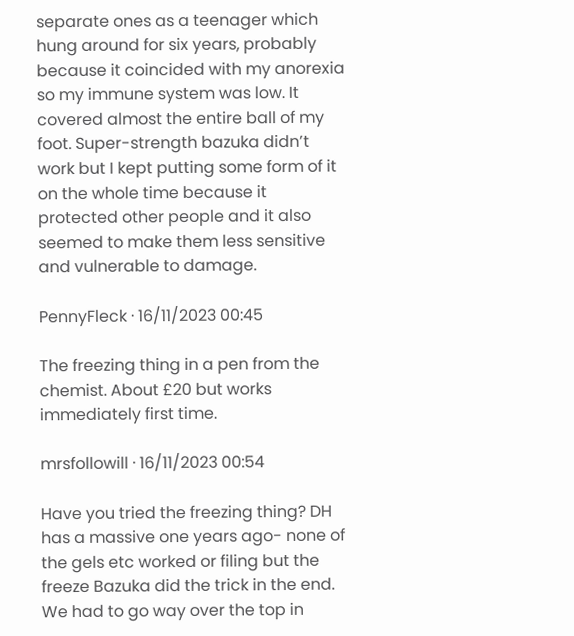separate ones as a teenager which hung around for six years, probably because it coincided with my anorexia so my immune system was low. It covered almost the entire ball of my foot. Super-strength bazuka didn’t work but I kept putting some form of it on the whole time because it protected other people and it also seemed to make them less sensitive and vulnerable to damage.

PennyFleck · 16/11/2023 00:45

The freezing thing in a pen from the chemist. About £20 but works immediately first time.

mrsfollowill · 16/11/2023 00:54

Have you tried the freezing thing? DH has a massive one years ago- none of the gels etc worked or filing but the freeze Bazuka did the trick in the end. We had to go way over the top in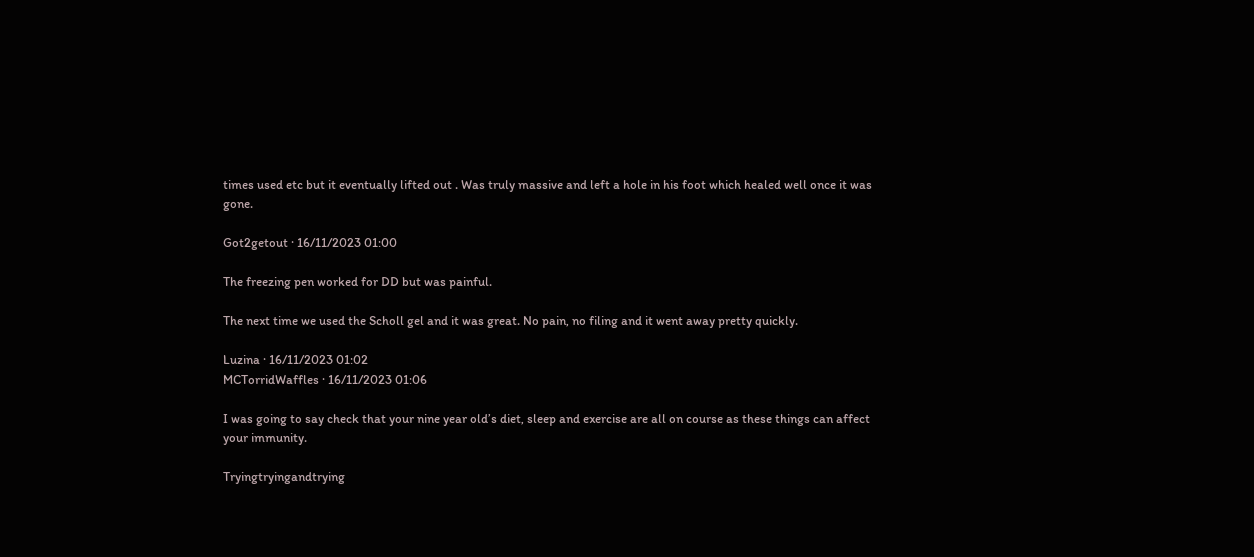times used etc but it eventually lifted out . Was truly massive and left a hole in his foot which healed well once it was gone.

Got2getout · 16/11/2023 01:00

The freezing pen worked for DD but was painful.

The next time we used the Scholl gel and it was great. No pain, no filing and it went away pretty quickly.

Luzina · 16/11/2023 01:02
MCTorridWaffles · 16/11/2023 01:06

I was going to say check that your nine year old’s diet, sleep and exercise are all on course as these things can affect your immunity.

Tryingtryingandtrying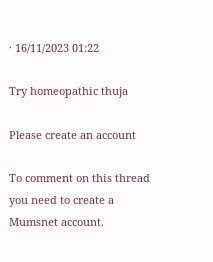· 16/11/2023 01:22

Try homeopathic thuja

Please create an account

To comment on this thread you need to create a Mumsnet account.